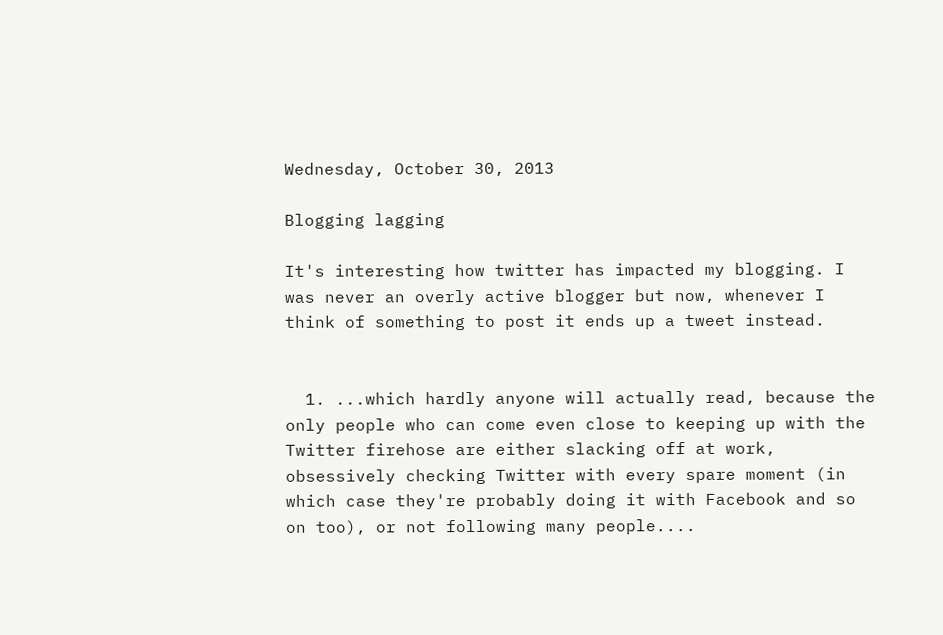Wednesday, October 30, 2013

Blogging lagging

It's interesting how twitter has impacted my blogging. I was never an overly active blogger but now, whenever I think of something to post it ends up a tweet instead.


  1. ...which hardly anyone will actually read, because the only people who can come even close to keeping up with the Twitter firehose are either slacking off at work, obsessively checking Twitter with every spare moment (in which case they're probably doing it with Facebook and so on too), or not following many people....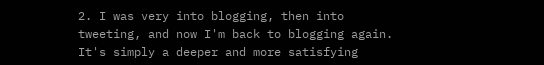2. I was very into blogging, then into tweeting, and now I'm back to blogging again. It's simply a deeper and more satisfying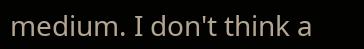medium. I don't think a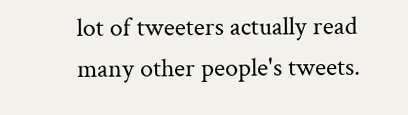lot of tweeters actually read many other people's tweets.